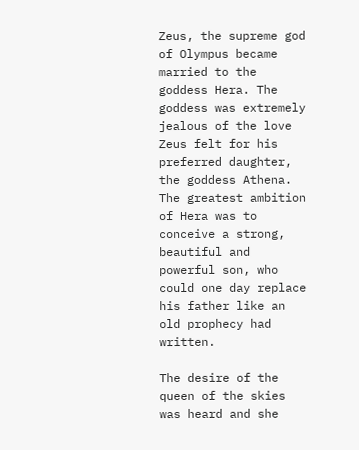Zeus, the supreme god of Olympus became married to the goddess Hera. The goddess was extremely jealous of the love Zeus felt for his preferred daughter, the goddess Athena. The greatest ambition of Hera was to conceive a strong, beautiful and powerful son, who could one day replace his father like an old prophecy had written.

The desire of the queen of the skies was heard and she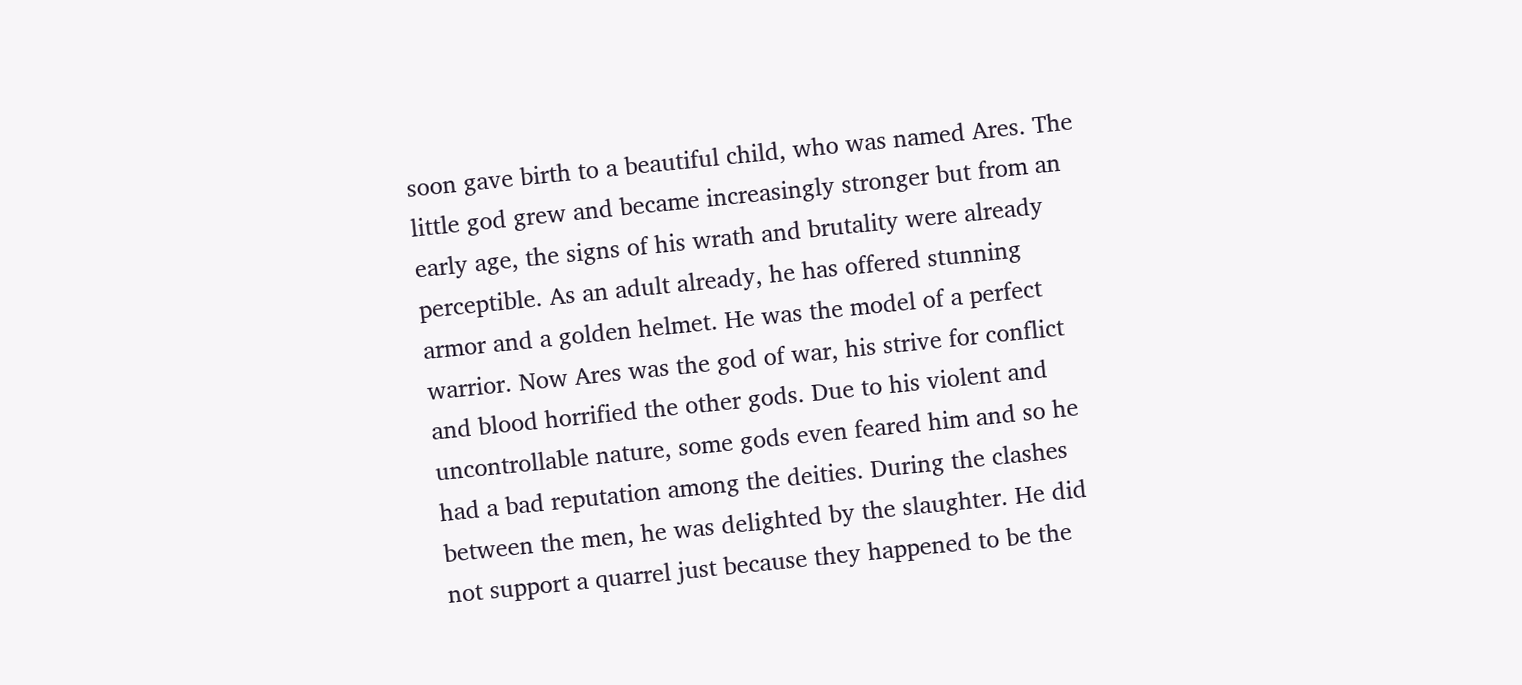soon gave birth to a beautiful child, who was named Ares. The little god grew and became increasingly stronger but from an early age, the signs of his wrath and brutality were already perceptible. As an adult already, he has offered stunning armor and a golden helmet. He was the model of a perfect warrior. Now Ares was the god of war, his strive for conflict and blood horrified the other gods. Due to his violent and uncontrollable nature, some gods even feared him and so he had a bad reputation among the deities. During the clashes between the men, he was delighted by the slaughter. He did not support a quarrel just because they happened to be the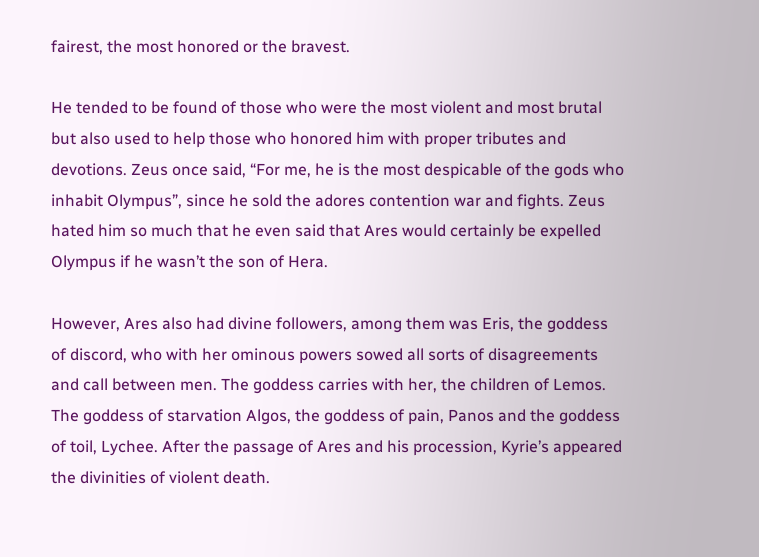fairest, the most honored or the bravest.

He tended to be found of those who were the most violent and most brutal but also used to help those who honored him with proper tributes and devotions. Zeus once said, “For me, he is the most despicable of the gods who inhabit Olympus”, since he sold the adores contention war and fights. Zeus hated him so much that he even said that Ares would certainly be expelled Olympus if he wasn’t the son of Hera.

However, Ares also had divine followers, among them was Eris, the goddess of discord, who with her ominous powers sowed all sorts of disagreements and call between men. The goddess carries with her, the children of Lemos. The goddess of starvation Algos, the goddess of pain, Panos and the goddess of toil, Lychee. After the passage of Ares and his procession, Kyrie’s appeared the divinities of violent death.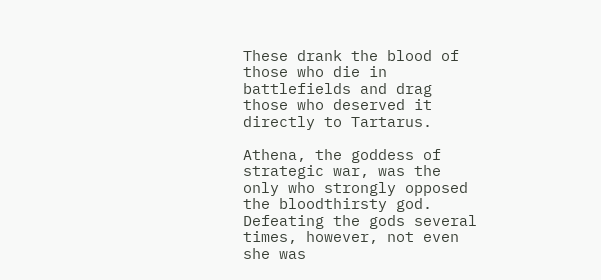These drank the blood of those who die in battlefields and drag those who deserved it directly to Tartarus.

Athena, the goddess of strategic war, was the only who strongly opposed the bloodthirsty god. Defeating the gods several times, however, not even she was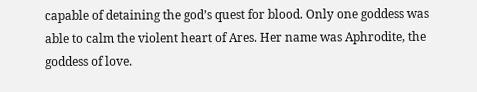capable of detaining the god’s quest for blood. Only one goddess was able to calm the violent heart of Ares. Her name was Aphrodite, the goddess of love.